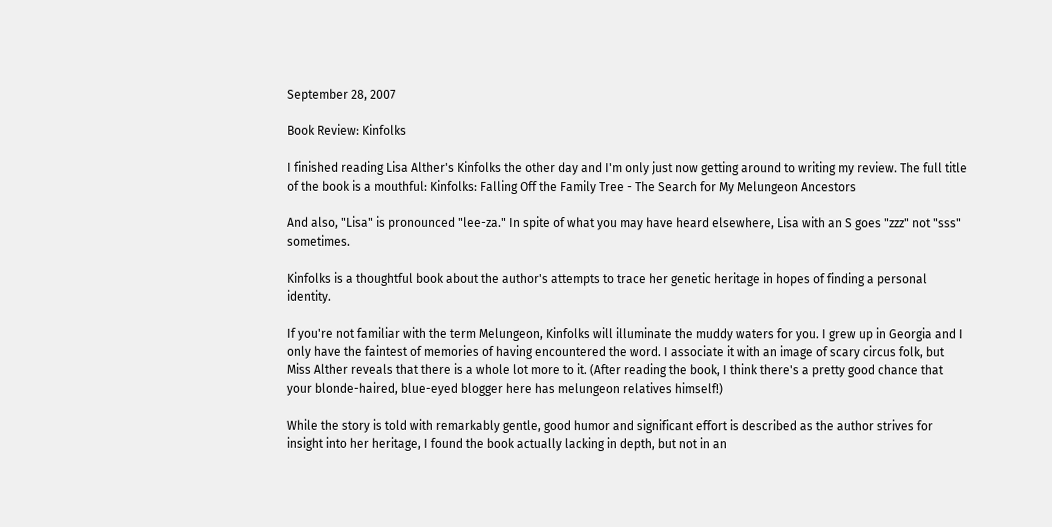September 28, 2007

Book Review: Kinfolks

I finished reading Lisa Alther's Kinfolks the other day and I'm only just now getting around to writing my review. The full title of the book is a mouthful: Kinfolks: Falling Off the Family Tree - The Search for My Melungeon Ancestors

And also, "Lisa" is pronounced "lee-za." In spite of what you may have heard elsewhere, Lisa with an S goes "zzz" not "sss" sometimes.

Kinfolks is a thoughtful book about the author's attempts to trace her genetic heritage in hopes of finding a personal identity.

If you're not familiar with the term Melungeon, Kinfolks will illuminate the muddy waters for you. I grew up in Georgia and I only have the faintest of memories of having encountered the word. I associate it with an image of scary circus folk, but Miss Alther reveals that there is a whole lot more to it. (After reading the book, I think there's a pretty good chance that your blonde-haired, blue-eyed blogger here has melungeon relatives himself!)

While the story is told with remarkably gentle, good humor and significant effort is described as the author strives for insight into her heritage, I found the book actually lacking in depth, but not in an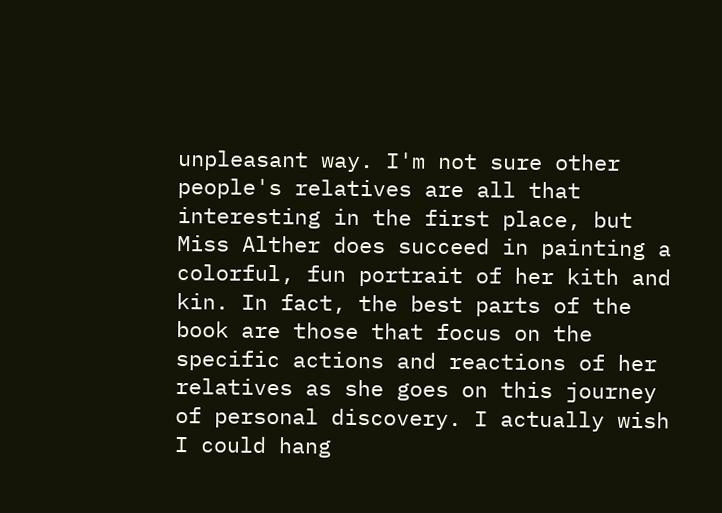unpleasant way. I'm not sure other people's relatives are all that interesting in the first place, but Miss Alther does succeed in painting a colorful, fun portrait of her kith and kin. In fact, the best parts of the book are those that focus on the specific actions and reactions of her relatives as she goes on this journey of personal discovery. I actually wish I could hang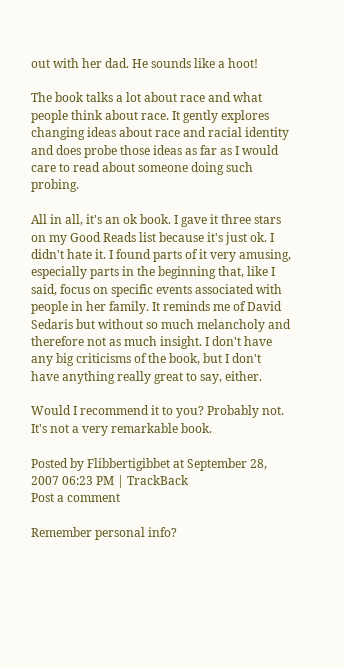out with her dad. He sounds like a hoot!

The book talks a lot about race and what people think about race. It gently explores changing ideas about race and racial identity and does probe those ideas as far as I would care to read about someone doing such probing.

All in all, it's an ok book. I gave it three stars on my Good Reads list because it's just ok. I didn't hate it. I found parts of it very amusing, especially parts in the beginning that, like I said, focus on specific events associated with people in her family. It reminds me of David Sedaris but without so much melancholy and therefore not as much insight. I don't have any big criticisms of the book, but I don't have anything really great to say, either.

Would I recommend it to you? Probably not. It's not a very remarkable book.

Posted by Flibbertigibbet at September 28, 2007 06:23 PM | TrackBack
Post a comment

Remember personal info?